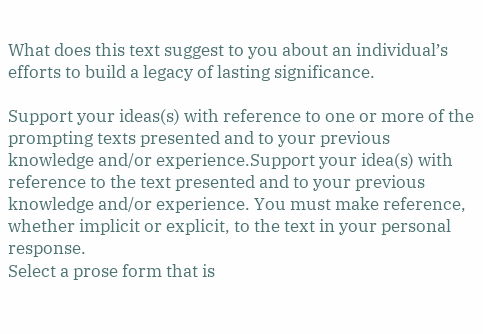What does this text suggest to you about an individual’s efforts to build a legacy of lasting significance.

Support your ideas(s) with reference to one or more of the prompting texts presented and to your previous knowledge and/or experience.Support your idea(s) with reference to the text presented and to your previous knowledge and/or experience. You must make reference, whether implicit or explicit, to the text in your personal response.
Select a prose form that is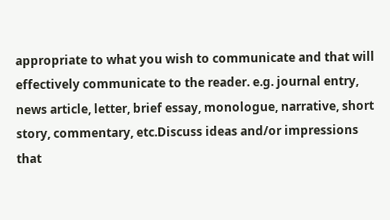appropriate to what you wish to communicate and that will effectively communicate to the reader. e.g. journal entry, news article, letter, brief essay, monologue, narrative, short story, commentary, etc.Discuss ideas and/or impressions that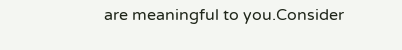are meaningful to you.Consider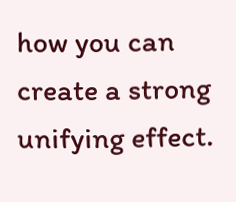how you can create a strong unifying effect.